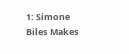1: Simone Biles Makes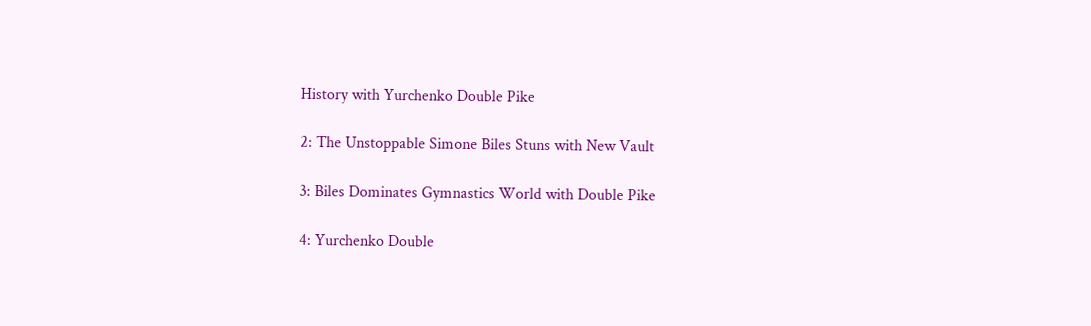History with Yurchenko Double Pike

2: The Unstoppable Simone Biles Stuns with New Vault

3: Biles Dominates Gymnastics World with Double Pike

4: Yurchenko Double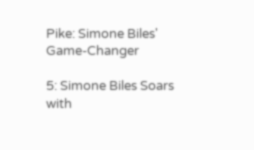Pike: Simone Biles' Game-Changer

5: Simone Biles Soars with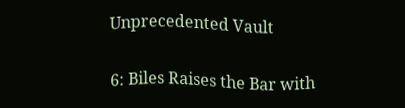Unprecedented Vault

6: Biles Raises the Bar with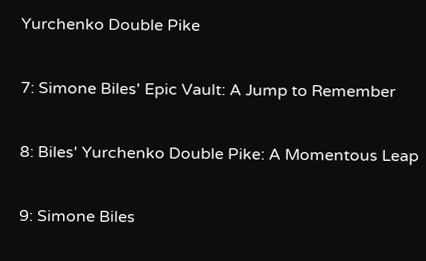Yurchenko Double Pike

7: Simone Biles' Epic Vault: A Jump to Remember

8: Biles' Yurchenko Double Pike: A Momentous Leap

9: Simone Biles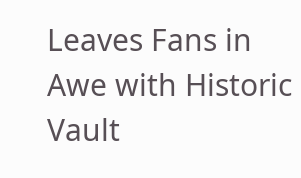Leaves Fans in Awe with Historic Vault